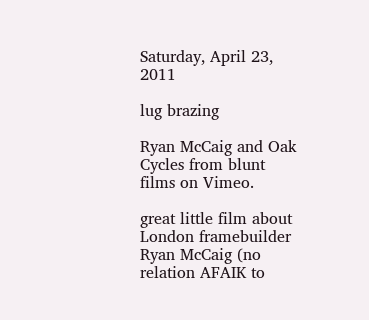Saturday, April 23, 2011

lug brazing

Ryan McCaig and Oak Cycles from blunt films on Vimeo.

great little film about London framebuilder Ryan McCaig (no relation AFAIK to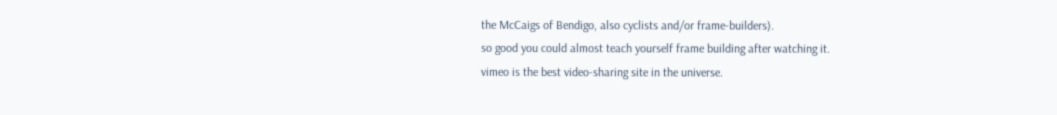the McCaigs of Bendigo, also cyclists and/or frame-builders).
so good you could almost teach yourself frame building after watching it.
vimeo is the best video-sharing site in the universe.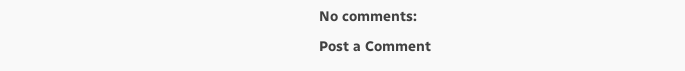No comments:

Post a Comment